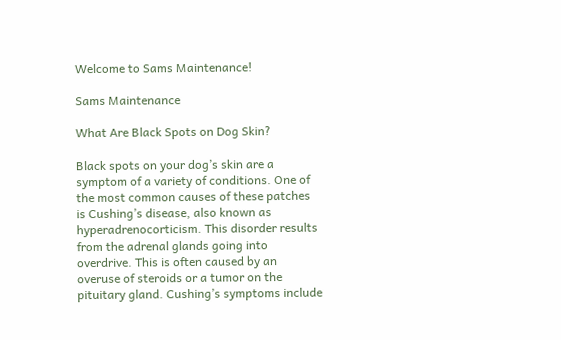Welcome to Sams Maintenance!

Sams Maintenance

What Are Black Spots on Dog Skin?

Black spots on your dog’s skin are a symptom of a variety of conditions. One of the most common causes of these patches is Cushing’s disease, also known as hyperadrenocorticism. This disorder results from the adrenal glands going into overdrive. This is often caused by an overuse of steroids or a tumor on the pituitary gland. Cushing’s symptoms include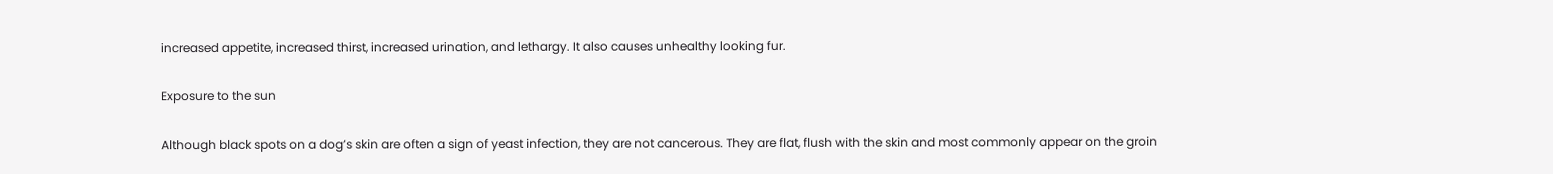increased appetite, increased thirst, increased urination, and lethargy. It also causes unhealthy looking fur.

Exposure to the sun

Although black spots on a dog’s skin are often a sign of yeast infection, they are not cancerous. They are flat, flush with the skin and most commonly appear on the groin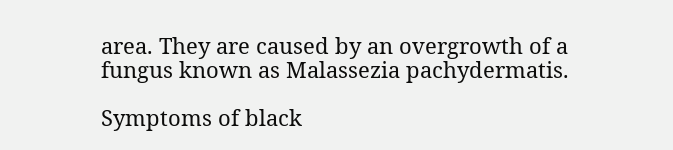area. They are caused by an overgrowth of a fungus known as Malassezia pachydermatis.

Symptoms of black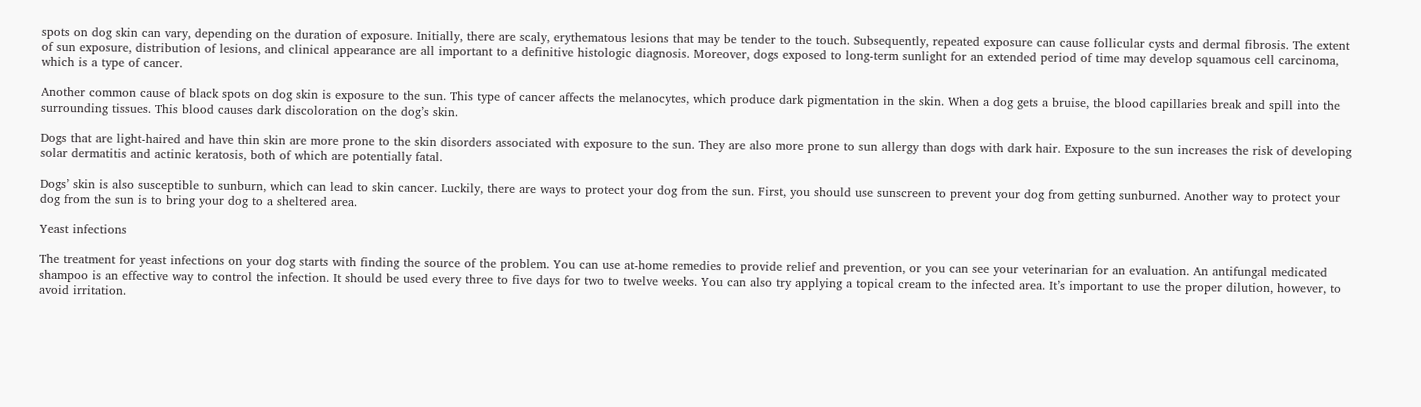spots on dog skin can vary, depending on the duration of exposure. Initially, there are scaly, erythematous lesions that may be tender to the touch. Subsequently, repeated exposure can cause follicular cysts and dermal fibrosis. The extent of sun exposure, distribution of lesions, and clinical appearance are all important to a definitive histologic diagnosis. Moreover, dogs exposed to long-term sunlight for an extended period of time may develop squamous cell carcinoma, which is a type of cancer.

Another common cause of black spots on dog skin is exposure to the sun. This type of cancer affects the melanocytes, which produce dark pigmentation in the skin. When a dog gets a bruise, the blood capillaries break and spill into the surrounding tissues. This blood causes dark discoloration on the dog’s skin.

Dogs that are light-haired and have thin skin are more prone to the skin disorders associated with exposure to the sun. They are also more prone to sun allergy than dogs with dark hair. Exposure to the sun increases the risk of developing solar dermatitis and actinic keratosis, both of which are potentially fatal.

Dogs’ skin is also susceptible to sunburn, which can lead to skin cancer. Luckily, there are ways to protect your dog from the sun. First, you should use sunscreen to prevent your dog from getting sunburned. Another way to protect your dog from the sun is to bring your dog to a sheltered area.

Yeast infections

The treatment for yeast infections on your dog starts with finding the source of the problem. You can use at-home remedies to provide relief and prevention, or you can see your veterinarian for an evaluation. An antifungal medicated shampoo is an effective way to control the infection. It should be used every three to five days for two to twelve weeks. You can also try applying a topical cream to the infected area. It’s important to use the proper dilution, however, to avoid irritation.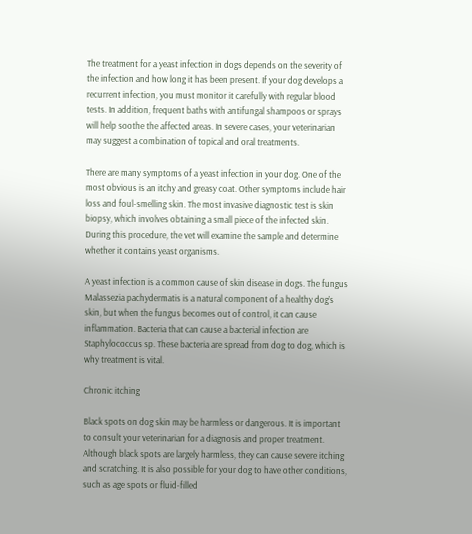The treatment for a yeast infection in dogs depends on the severity of the infection and how long it has been present. If your dog develops a recurrent infection, you must monitor it carefully with regular blood tests. In addition, frequent baths with antifungal shampoos or sprays will help soothe the affected areas. In severe cases, your veterinarian may suggest a combination of topical and oral treatments.

There are many symptoms of a yeast infection in your dog. One of the most obvious is an itchy and greasy coat. Other symptoms include hair loss and foul-smelling skin. The most invasive diagnostic test is skin biopsy, which involves obtaining a small piece of the infected skin. During this procedure, the vet will examine the sample and determine whether it contains yeast organisms.

A yeast infection is a common cause of skin disease in dogs. The fungus Malassezia pachydermatis is a natural component of a healthy dog’s skin, but when the fungus becomes out of control, it can cause inflammation. Bacteria that can cause a bacterial infection are Staphylococcus sp. These bacteria are spread from dog to dog, which is why treatment is vital.

Chronic itching

Black spots on dog skin may be harmless or dangerous. It is important to consult your veterinarian for a diagnosis and proper treatment. Although black spots are largely harmless, they can cause severe itching and scratching. It is also possible for your dog to have other conditions, such as age spots or fluid-filled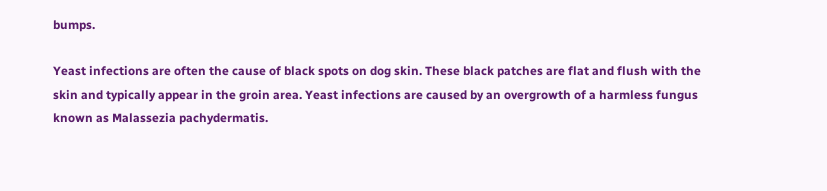bumps.

Yeast infections are often the cause of black spots on dog skin. These black patches are flat and flush with the skin and typically appear in the groin area. Yeast infections are caused by an overgrowth of a harmless fungus known as Malassezia pachydermatis.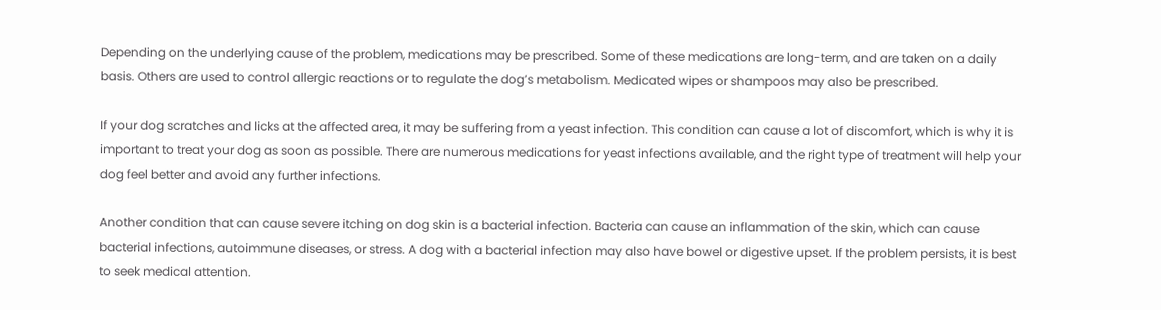Depending on the underlying cause of the problem, medications may be prescribed. Some of these medications are long-term, and are taken on a daily basis. Others are used to control allergic reactions or to regulate the dog’s metabolism. Medicated wipes or shampoos may also be prescribed.

If your dog scratches and licks at the affected area, it may be suffering from a yeast infection. This condition can cause a lot of discomfort, which is why it is important to treat your dog as soon as possible. There are numerous medications for yeast infections available, and the right type of treatment will help your dog feel better and avoid any further infections.

Another condition that can cause severe itching on dog skin is a bacterial infection. Bacteria can cause an inflammation of the skin, which can cause bacterial infections, autoimmune diseases, or stress. A dog with a bacterial infection may also have bowel or digestive upset. If the problem persists, it is best to seek medical attention.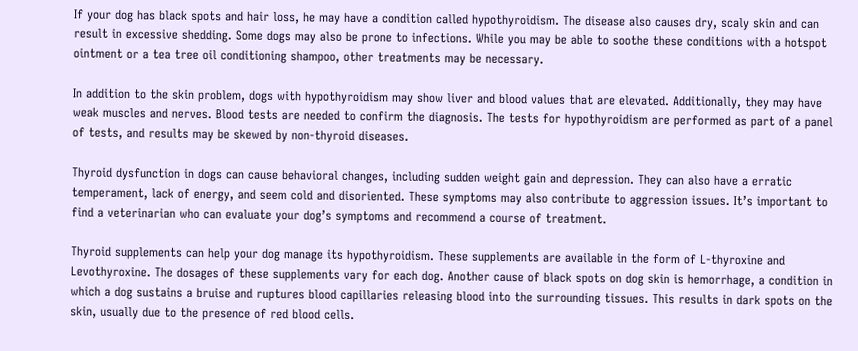If your dog has black spots and hair loss, he may have a condition called hypothyroidism. The disease also causes dry, scaly skin and can result in excessive shedding. Some dogs may also be prone to infections. While you may be able to soothe these conditions with a hotspot ointment or a tea tree oil conditioning shampoo, other treatments may be necessary.

In addition to the skin problem, dogs with hypothyroidism may show liver and blood values that are elevated. Additionally, they may have weak muscles and nerves. Blood tests are needed to confirm the diagnosis. The tests for hypothyroidism are performed as part of a panel of tests, and results may be skewed by non-thyroid diseases.

Thyroid dysfunction in dogs can cause behavioral changes, including sudden weight gain and depression. They can also have a erratic temperament, lack of energy, and seem cold and disoriented. These symptoms may also contribute to aggression issues. It’s important to find a veterinarian who can evaluate your dog’s symptoms and recommend a course of treatment.

Thyroid supplements can help your dog manage its hypothyroidism. These supplements are available in the form of L-thyroxine and Levothyroxine. The dosages of these supplements vary for each dog. Another cause of black spots on dog skin is hemorrhage, a condition in which a dog sustains a bruise and ruptures blood capillaries releasing blood into the surrounding tissues. This results in dark spots on the skin, usually due to the presence of red blood cells.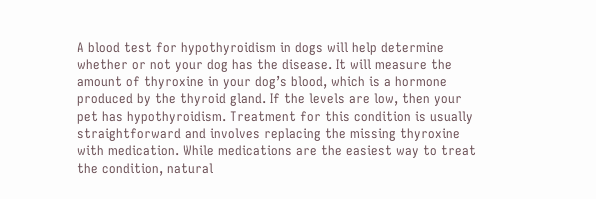A blood test for hypothyroidism in dogs will help determine whether or not your dog has the disease. It will measure the amount of thyroxine in your dog’s blood, which is a hormone produced by the thyroid gland. If the levels are low, then your pet has hypothyroidism. Treatment for this condition is usually straightforward and involves replacing the missing thyroxine with medication. While medications are the easiest way to treat the condition, natural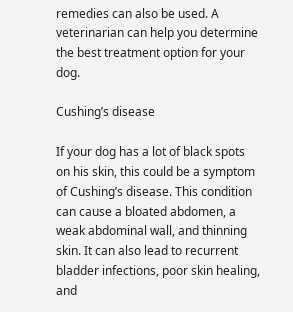remedies can also be used. A veterinarian can help you determine the best treatment option for your dog.

Cushing’s disease

If your dog has a lot of black spots on his skin, this could be a symptom of Cushing’s disease. This condition can cause a bloated abdomen, a weak abdominal wall, and thinning skin. It can also lead to recurrent bladder infections, poor skin healing, and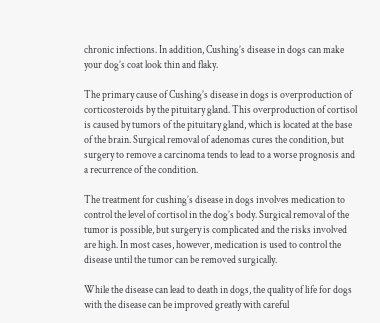chronic infections. In addition, Cushing’s disease in dogs can make your dog’s coat look thin and flaky.

The primary cause of Cushing’s disease in dogs is overproduction of corticosteroids by the pituitary gland. This overproduction of cortisol is caused by tumors of the pituitary gland, which is located at the base of the brain. Surgical removal of adenomas cures the condition, but surgery to remove a carcinoma tends to lead to a worse prognosis and a recurrence of the condition.

The treatment for cushing’s disease in dogs involves medication to control the level of cortisol in the dog’s body. Surgical removal of the tumor is possible, but surgery is complicated and the risks involved are high. In most cases, however, medication is used to control the disease until the tumor can be removed surgically.

While the disease can lead to death in dogs, the quality of life for dogs with the disease can be improved greatly with careful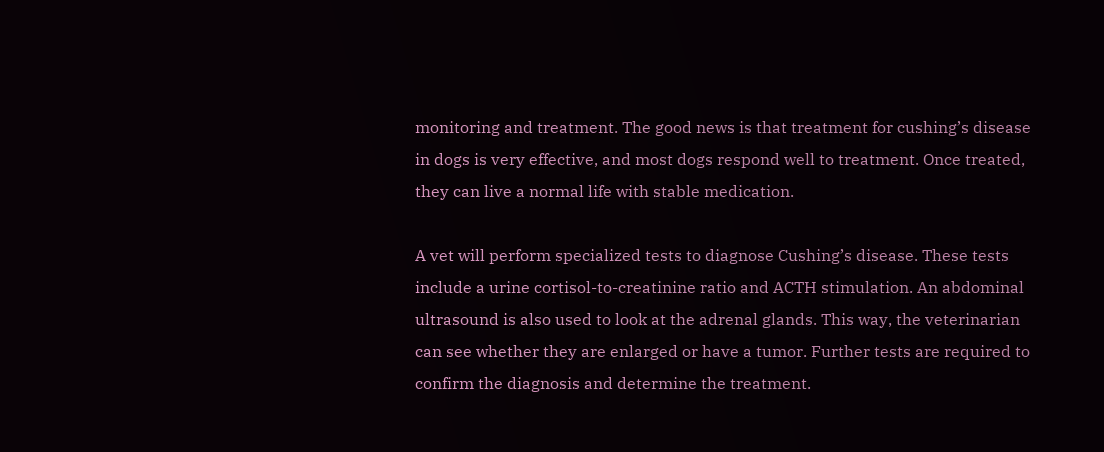monitoring and treatment. The good news is that treatment for cushing’s disease in dogs is very effective, and most dogs respond well to treatment. Once treated, they can live a normal life with stable medication.

A vet will perform specialized tests to diagnose Cushing’s disease. These tests include a urine cortisol-to-creatinine ratio and ACTH stimulation. An abdominal ultrasound is also used to look at the adrenal glands. This way, the veterinarian can see whether they are enlarged or have a tumor. Further tests are required to confirm the diagnosis and determine the treatment.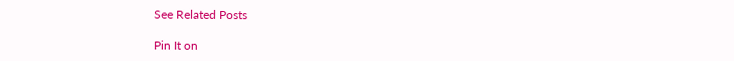See Related Posts

Pin It on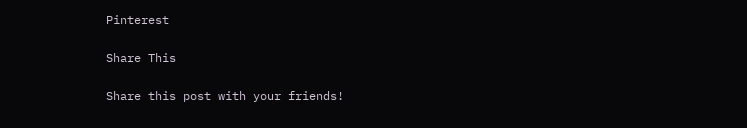Pinterest

Share This

Share this post with your friends!